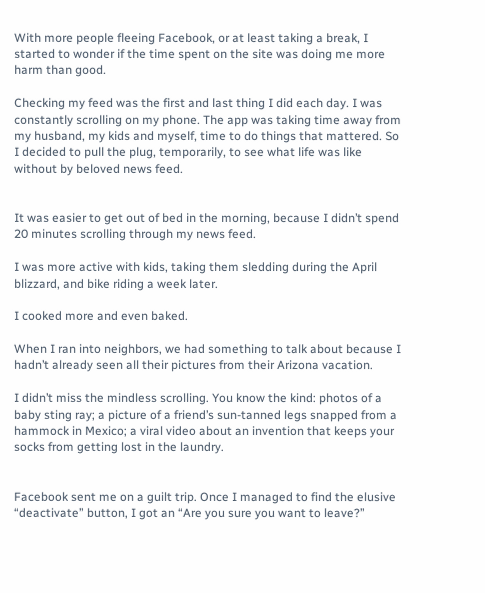With more people fleeing Facebook, or at least taking a break, I started to wonder if the time spent on the site was doing me more harm than good.

Checking my feed was the first and last thing I did each day. I was constantly scrolling on my phone. The app was taking time away from my husband, my kids and myself, time to do things that mattered. So I decided to pull the plug, temporarily, to see what life was like without by beloved news feed.


It was easier to get out of bed in the morning, because I didn’t spend 20 minutes scrolling through my news feed.

I was more active with kids, taking them sledding during the April blizzard, and bike riding a week later.

I cooked more and even baked.

When I ran into neighbors, we had something to talk about because I hadn’t already seen all their pictures from their Arizona vacation.

I didn’t miss the mindless scrolling. You know the kind: photos of a baby sting ray; a picture of a friend’s sun-tanned legs snapped from a hammock in Mexico; a viral video about an invention that keeps your socks from getting lost in the laundry.


Facebook sent me on a guilt trip. Once I managed to find the elusive “deactivate” button, I got an “Are you sure you want to leave?”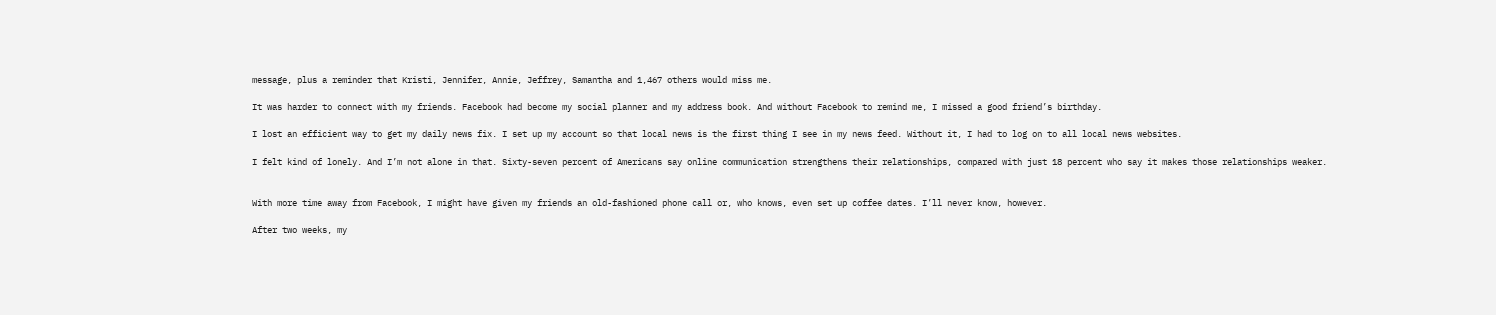message, plus a reminder that Kristi, Jennifer, Annie, Jeffrey, Samantha and 1,467 others would miss me.

It was harder to connect with my friends. Facebook had become my social planner and my address book. And without Facebook to remind me, I missed a good friend’s birthday.

I lost an efficient way to get my daily news fix. I set up my account so that local news is the first thing I see in my news feed. Without it, I had to log on to all local news websites.

I felt kind of lonely. And I’m not alone in that. Sixty-seven percent of Americans say online communication strengthens their relationships, compared with just 18 percent who say it makes those relationships weaker.


With more time away from Facebook, I might have given my friends an old-fashioned phone call or, who knows, even set up coffee dates. I’ll never know, however.

After two weeks, my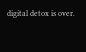digital detox is over.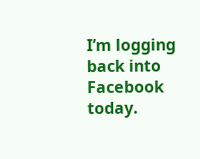I’m logging back into Facebook today.